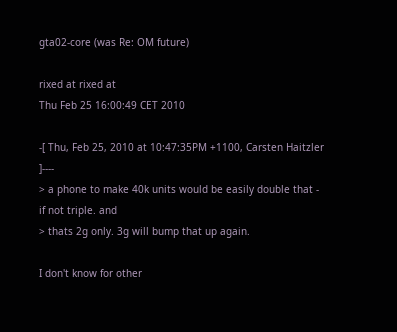gta02-core (was Re: OM future)

rixed at rixed at
Thu Feb 25 16:00:49 CET 2010

-[ Thu, Feb 25, 2010 at 10:47:35PM +1100, Carsten Haitzler ]----
> a phone to make 40k units would be easily double that - if not triple. and
> thats 2g only. 3g will bump that up again.

I don't know for other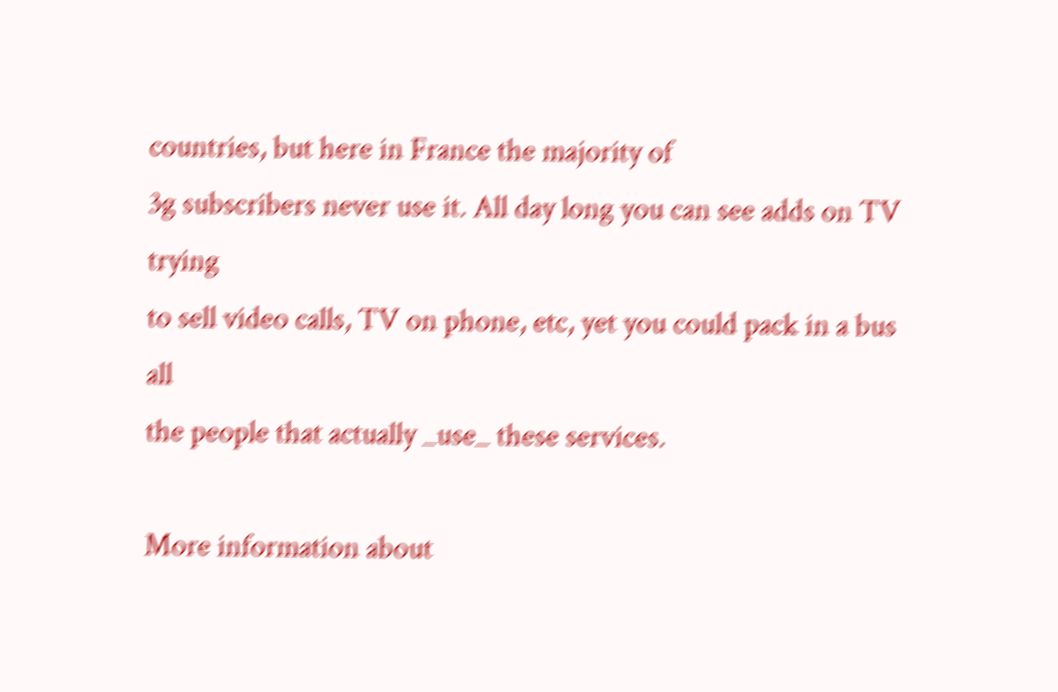countries, but here in France the majority of
3g subscribers never use it. All day long you can see adds on TV trying
to sell video calls, TV on phone, etc, yet you could pack in a bus all
the people that actually _use_ these services.

More information about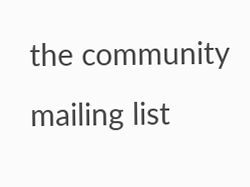the community mailing list